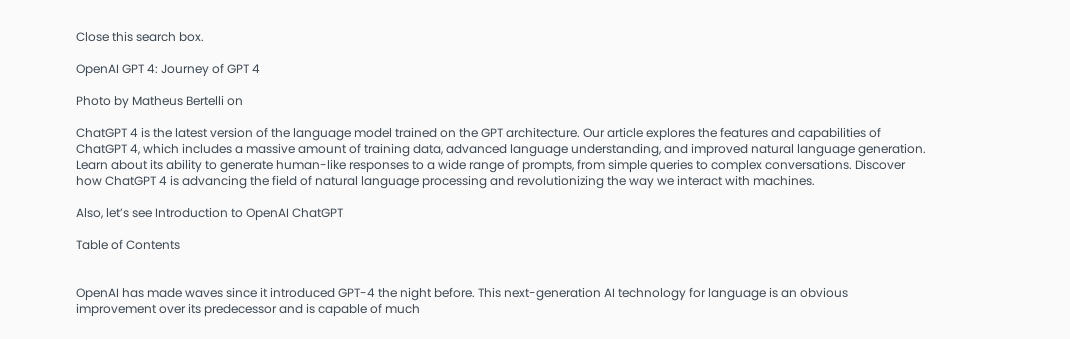Close this search box.

OpenAI GPT 4: Journey of GPT 4

Photo by Matheus Bertelli on

ChatGPT 4 is the latest version of the language model trained on the GPT architecture. Our article explores the features and capabilities of ChatGPT 4, which includes a massive amount of training data, advanced language understanding, and improved natural language generation. Learn about its ability to generate human-like responses to a wide range of prompts, from simple queries to complex conversations. Discover how ChatGPT 4 is advancing the field of natural language processing and revolutionizing the way we interact with machines.

Also, let’s see Introduction to OpenAI ChatGPT

Table of Contents


OpenAI has made waves since it introduced GPT-4 the night before. This next-generation AI technology for language is an obvious improvement over its predecessor and is capable of much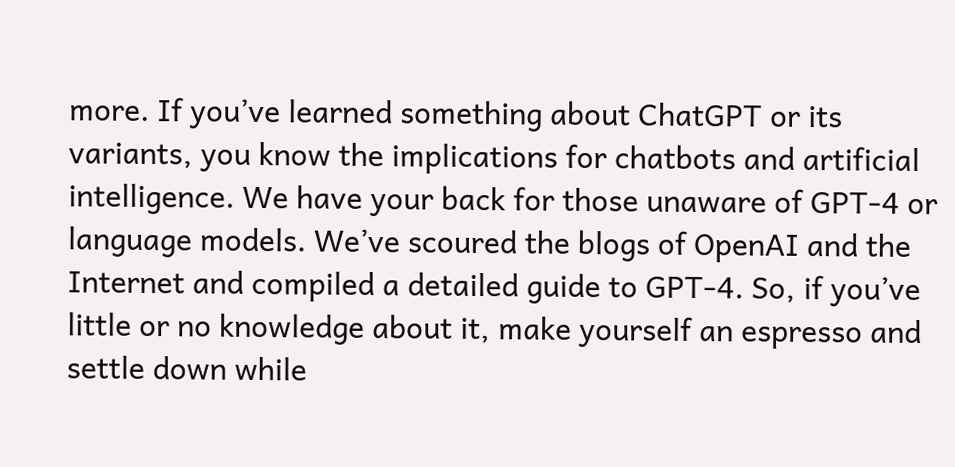more. If you’ve learned something about ChatGPT or its variants, you know the implications for chatbots and artificial intelligence. We have your back for those unaware of GPT-4 or language models. We’ve scoured the blogs of OpenAI and the Internet and compiled a detailed guide to GPT-4. So, if you’ve little or no knowledge about it, make yourself an espresso and settle down while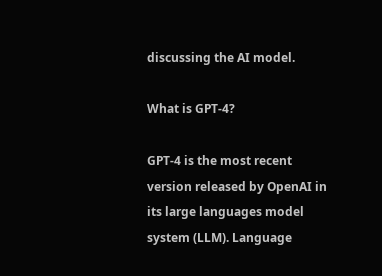discussing the AI model.

What is GPT-4?

GPT-4 is the most recent version released by OpenAI in its large languages model system (LLM). Language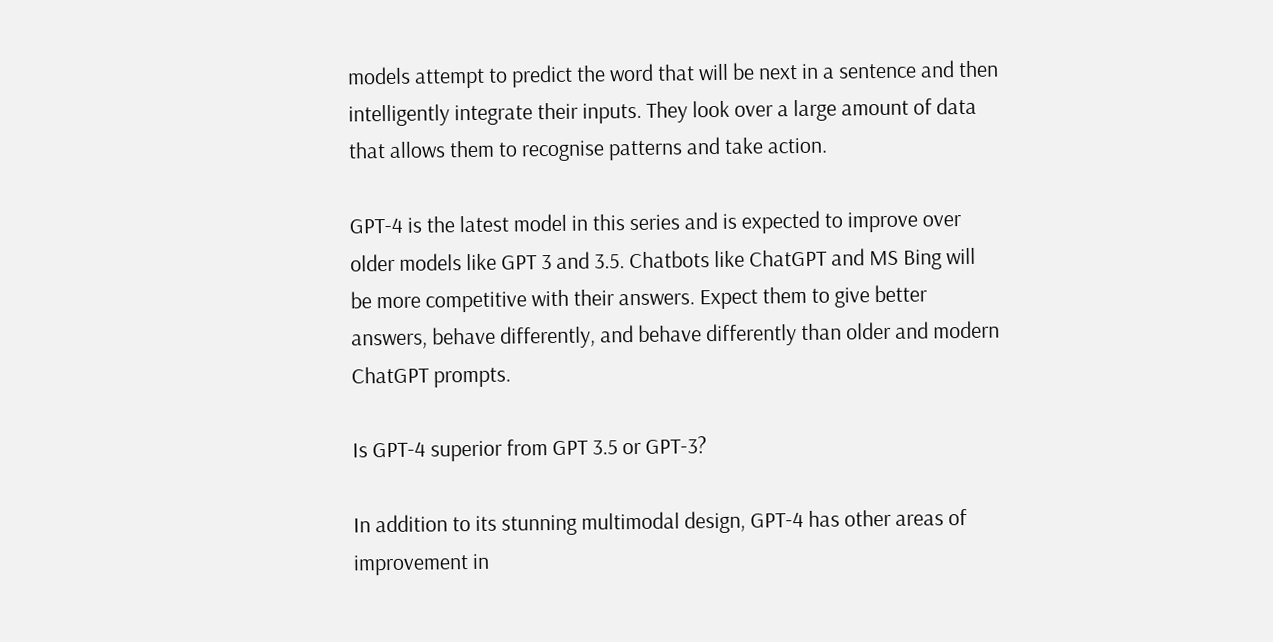models attempt to predict the word that will be next in a sentence and then intelligently integrate their inputs. They look over a large amount of data that allows them to recognise patterns and take action.

GPT-4 is the latest model in this series and is expected to improve over older models like GPT 3 and 3.5. Chatbots like ChatGPT and MS Bing will be more competitive with their answers. Expect them to give better answers, behave differently, and behave differently than older and modern ChatGPT prompts.

Is GPT-4 superior from GPT 3.5 or GPT-3?

In addition to its stunning multimodal design, GPT-4 has other areas of improvement in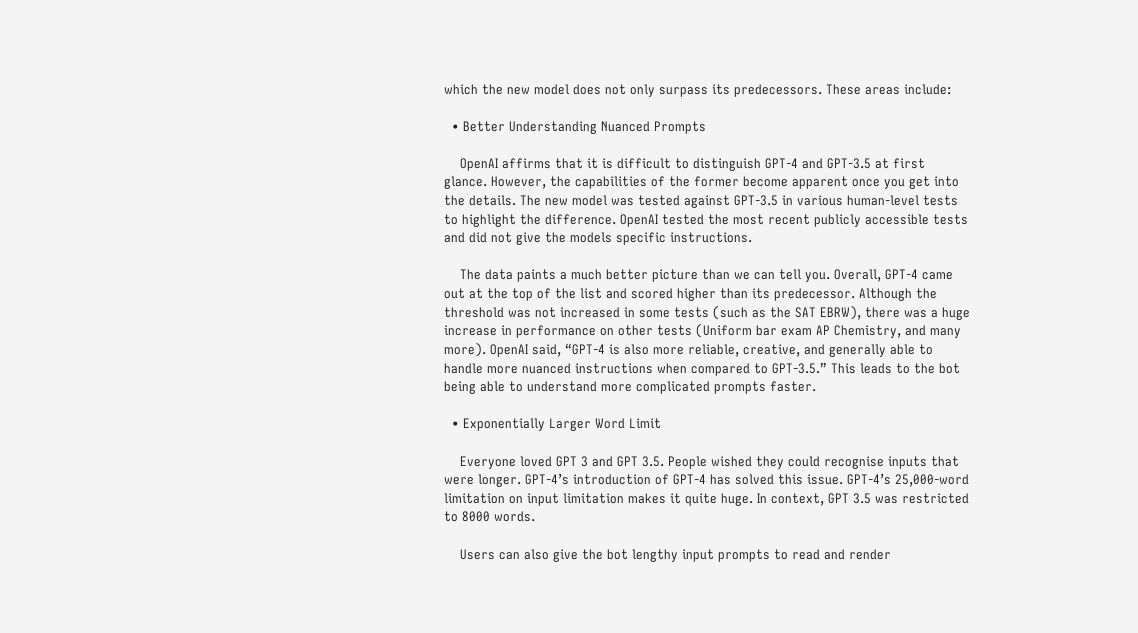which the new model does not only surpass its predecessors. These areas include:

  • Better Understanding Nuanced Prompts

    OpenAI affirms that it is difficult to distinguish GPT-4 and GPT-3.5 at first glance. However, the capabilities of the former become apparent once you get into the details. The new model was tested against GPT-3.5 in various human-level tests to highlight the difference. OpenAI tested the most recent publicly accessible tests and did not give the models specific instructions.

    The data paints a much better picture than we can tell you. Overall, GPT-4 came out at the top of the list and scored higher than its predecessor. Although the threshold was not increased in some tests (such as the SAT EBRW), there was a huge increase in performance on other tests (Uniform bar exam AP Chemistry, and many more). OpenAI said, “GPT-4 is also more reliable, creative, and generally able to handle more nuanced instructions when compared to GPT-3.5.” This leads to the bot being able to understand more complicated prompts faster.

  • Exponentially Larger Word Limit

    Everyone loved GPT 3 and GPT 3.5. People wished they could recognise inputs that were longer. GPT-4’s introduction of GPT-4 has solved this issue. GPT-4’s 25,000-word limitation on input limitation makes it quite huge. In context, GPT 3.5 was restricted to 8000 words.

    Users can also give the bot lengthy input prompts to read and render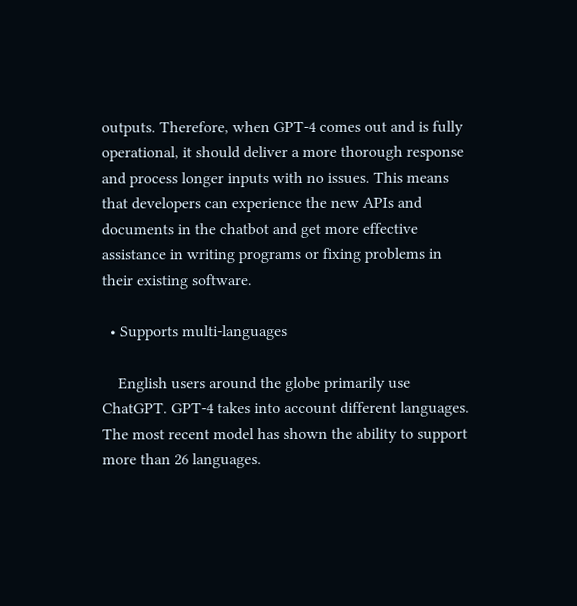outputs. Therefore, when GPT-4 comes out and is fully operational, it should deliver a more thorough response and process longer inputs with no issues. This means that developers can experience the new APIs and documents in the chatbot and get more effective assistance in writing programs or fixing problems in their existing software.

  • Supports multi-languages

    English users around the globe primarily use ChatGPT. GPT-4 takes into account different languages. The most recent model has shown the ability to support more than 26 languages.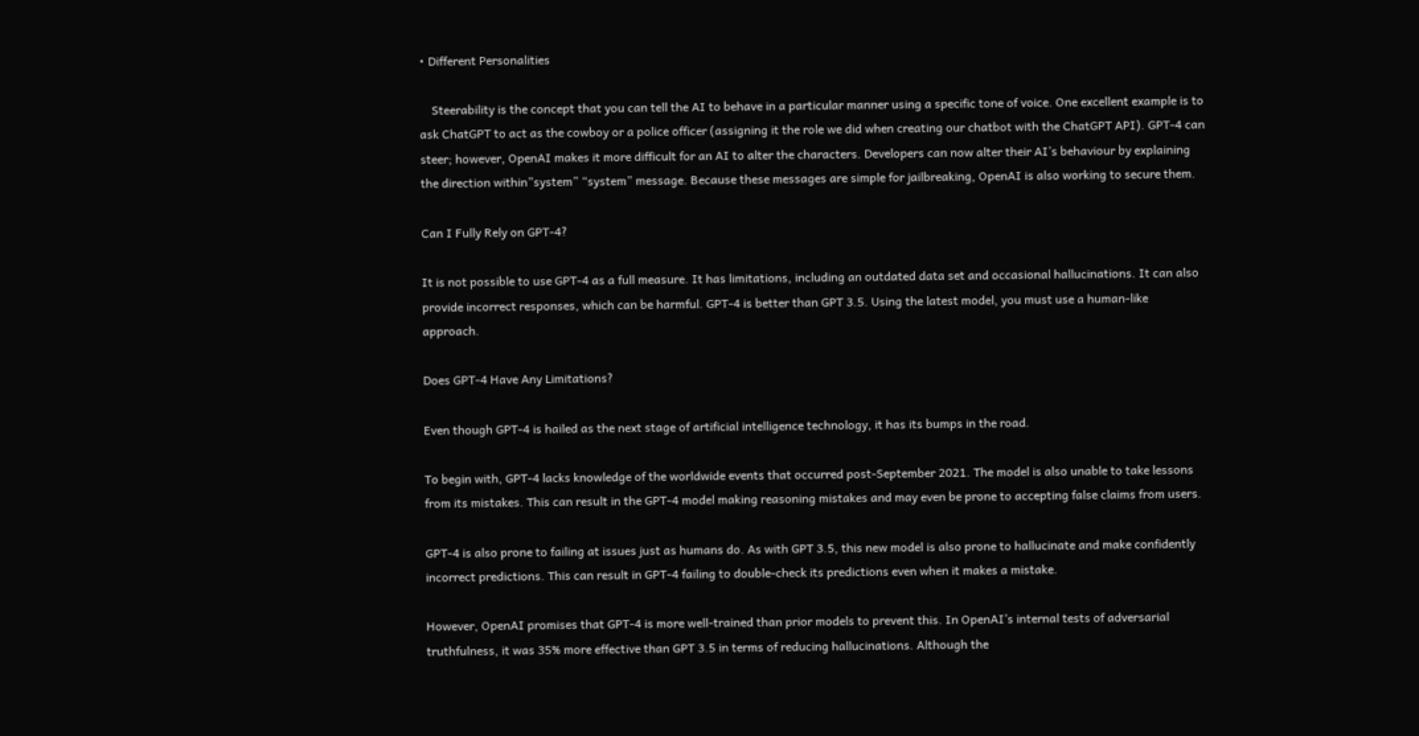• Different Personalities

    Steerability is the concept that you can tell the AI to behave in a particular manner using a specific tone of voice. One excellent example is to ask ChatGPT to act as the cowboy or a police officer (assigning it the role we did when creating our chatbot with the ChatGPT API). GPT-4 can steer; however, OpenAI makes it more difficult for an AI to alter the characters. Developers can now alter their AI’s behaviour by explaining the direction within”system” “system” message. Because these messages are simple for jailbreaking, OpenAI is also working to secure them.

Can I Fully Rely on GPT-4?

It is not possible to use GPT-4 as a full measure. It has limitations, including an outdated data set and occasional hallucinations. It can also provide incorrect responses, which can be harmful. GPT-4 is better than GPT 3.5. Using the latest model, you must use a human-like approach.

Does GPT-4 Have Any Limitations?

Even though GPT-4 is hailed as the next stage of artificial intelligence technology, it has its bumps in the road.

To begin with, GPT-4 lacks knowledge of the worldwide events that occurred post-September 2021. The model is also unable to take lessons from its mistakes. This can result in the GPT-4 model making reasoning mistakes and may even be prone to accepting false claims from users.

GPT-4 is also prone to failing at issues just as humans do. As with GPT 3.5, this new model is also prone to hallucinate and make confidently incorrect predictions. This can result in GPT-4 failing to double-check its predictions even when it makes a mistake.

However, OpenAI promises that GPT-4 is more well-trained than prior models to prevent this. In OpenAI’s internal tests of adversarial truthfulness, it was 35% more effective than GPT 3.5 in terms of reducing hallucinations. Although the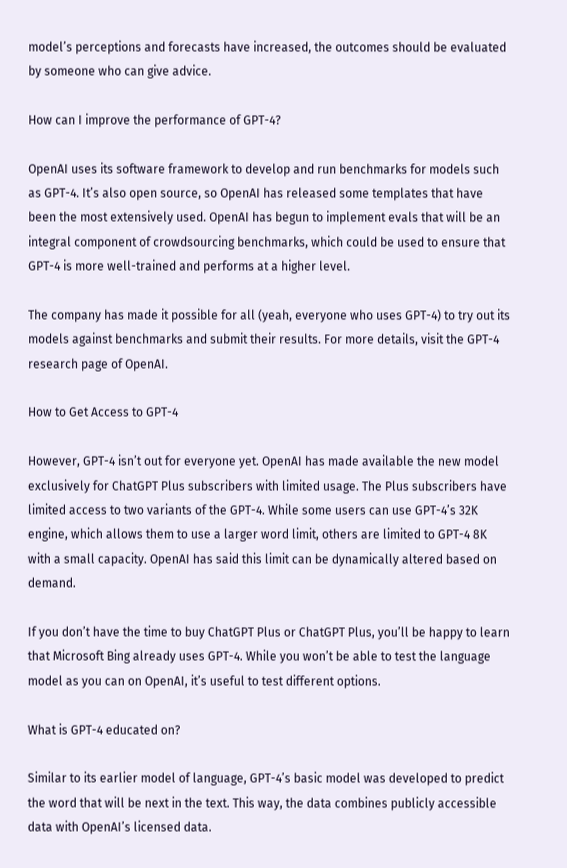model’s perceptions and forecasts have increased, the outcomes should be evaluated by someone who can give advice.

How can I improve the performance of GPT-4?

OpenAI uses its software framework to develop and run benchmarks for models such as GPT-4. It’s also open source, so OpenAI has released some templates that have been the most extensively used. OpenAI has begun to implement evals that will be an integral component of crowdsourcing benchmarks, which could be used to ensure that GPT-4 is more well-trained and performs at a higher level.

The company has made it possible for all (yeah, everyone who uses GPT-4) to try out its models against benchmarks and submit their results. For more details, visit the GPT-4 research page of OpenAI.

How to Get Access to GPT-4

However, GPT-4 isn’t out for everyone yet. OpenAI has made available the new model exclusively for ChatGPT Plus subscribers with limited usage. The Plus subscribers have limited access to two variants of the GPT-4. While some users can use GPT-4’s 32K engine, which allows them to use a larger word limit, others are limited to GPT-4 8K with a small capacity. OpenAI has said this limit can be dynamically altered based on demand.

If you don’t have the time to buy ChatGPT Plus or ChatGPT Plus, you’ll be happy to learn that Microsoft Bing already uses GPT-4. While you won’t be able to test the language model as you can on OpenAI, it’s useful to test different options.

What is GPT-4 educated on?

Similar to its earlier model of language, GPT-4’s basic model was developed to predict the word that will be next in the text. This way, the data combines publicly accessible data with OpenAI’s licensed data.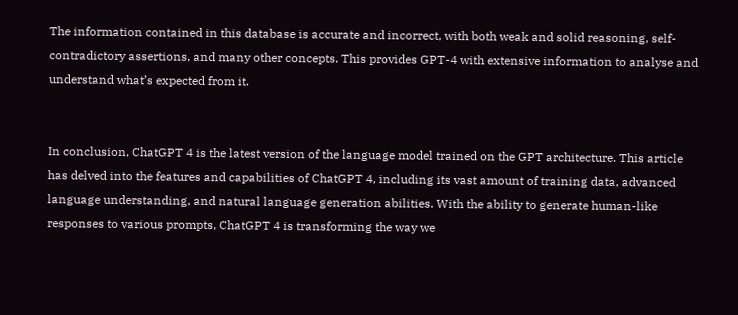The information contained in this database is accurate and incorrect, with both weak and solid reasoning, self-contradictory assertions, and many other concepts. This provides GPT-4 with extensive information to analyse and understand what’s expected from it.


In conclusion, ChatGPT 4 is the latest version of the language model trained on the GPT architecture. This article has delved into the features and capabilities of ChatGPT 4, including its vast amount of training data, advanced language understanding, and natural language generation abilities. With the ability to generate human-like responses to various prompts, ChatGPT 4 is transforming the way we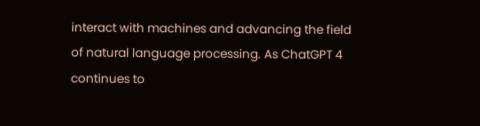interact with machines and advancing the field of natural language processing. As ChatGPT 4 continues to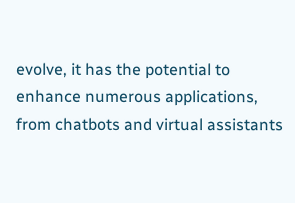evolve, it has the potential to enhance numerous applications, from chatbots and virtual assistants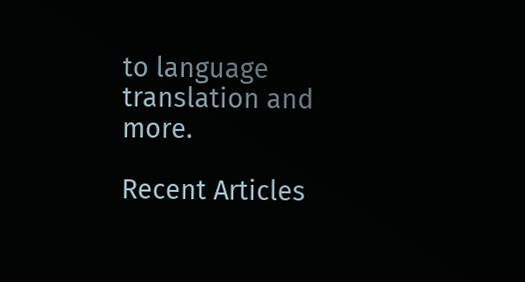to language translation and more.

Recent Articles